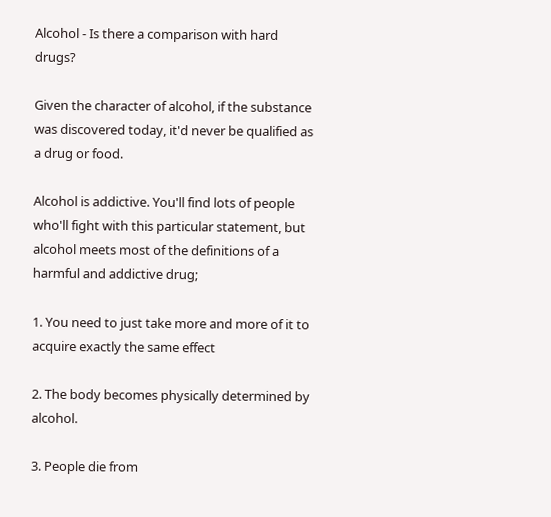Alcohol - Is there a comparison with hard drugs?

Given the character of alcohol, if the substance was discovered today, it'd never be qualified as a drug or food.

Alcohol is addictive. You'll find lots of people who'll fight with this particular statement, but alcohol meets most of the definitions of a harmful and addictive drug;

1. You need to just take more and more of it to acquire exactly the same effect

2. The body becomes physically determined by alcohol.

3. People die from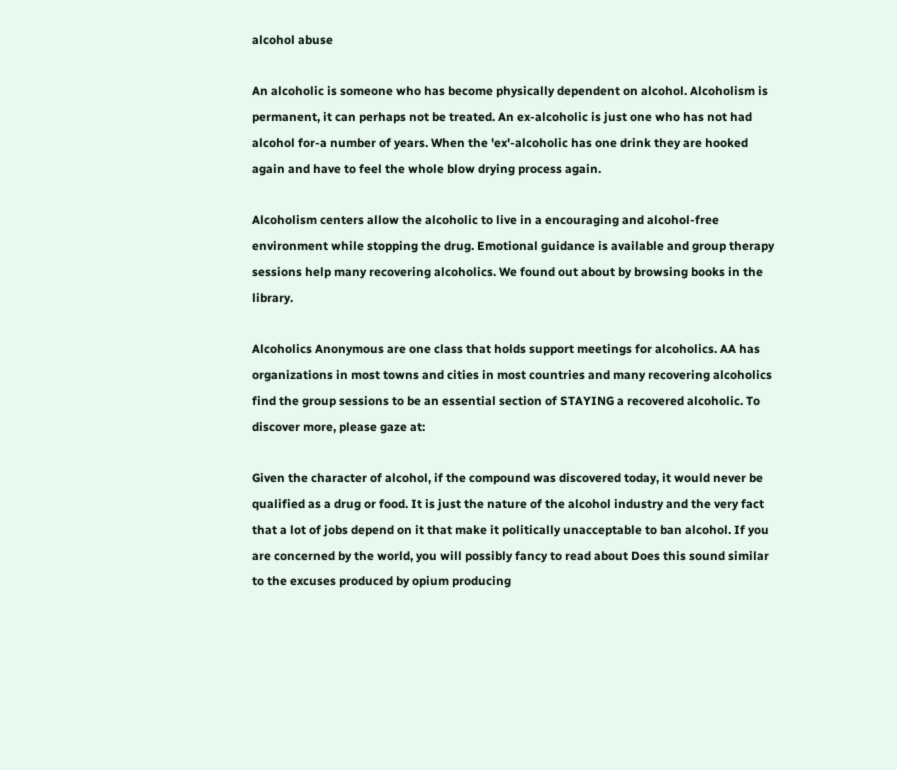alcohol abuse

An alcoholic is someone who has become physically dependent on alcohol. Alcoholism is permanent, it can perhaps not be treated. An ex-alcoholic is just one who has not had alcohol for-a number of years. When the 'ex'-alcoholic has one drink they are hooked again and have to feel the whole blow drying process again.

Alcoholism centers allow the alcoholic to live in a encouraging and alcohol-free environment while stopping the drug. Emotional guidance is available and group therapy sessions help many recovering alcoholics. We found out about by browsing books in the library.

Alcoholics Anonymous are one class that holds support meetings for alcoholics. AA has organizations in most towns and cities in most countries and many recovering alcoholics find the group sessions to be an essential section of STAYING a recovered alcoholic. To discover more, please gaze at:

Given the character of alcohol, if the compound was discovered today, it would never be qualified as a drug or food. It is just the nature of the alcohol industry and the very fact that a lot of jobs depend on it that make it politically unacceptable to ban alcohol. If you are concerned by the world, you will possibly fancy to read about Does this sound similar to the excuses produced by opium producing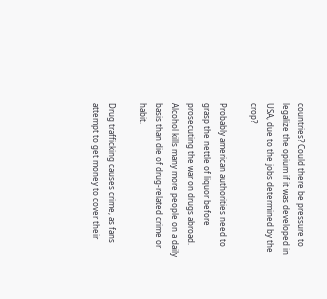countries? Could there be pressure to legalize the opium if it was developed in USA, due to the jobs determined by the crop?

Probably american authorities need to grasp the nettle of liquor before prosecuting the war on drugs abroad. Alcohol kills many more people on a daily basis than die of drug-related crime or habit.

Drug trafficking causes crime, as fans attempt to get money to cover their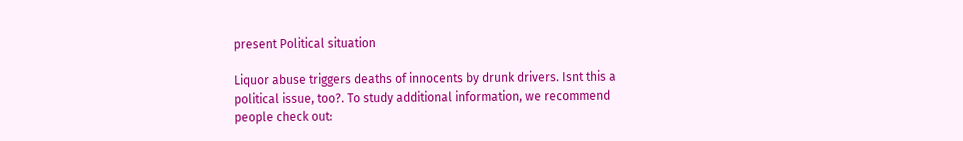present Political situation

Liquor abuse triggers deaths of innocents by drunk drivers. Isnt this a political issue, too?. To study additional information, we recommend people check out: